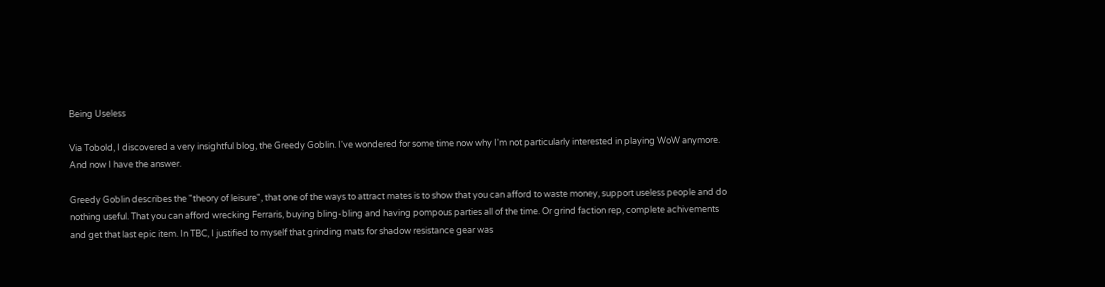Being Useless

Via Tobold, I discovered a very insightful blog, the Greedy Goblin. I've wondered for some time now why I'm not particularly interested in playing WoW anymore. And now I have the answer.

Greedy Goblin describes the "theory of leisure", that one of the ways to attract mates is to show that you can afford to waste money, support useless people and do nothing useful. That you can afford wrecking Ferraris, buying bling-bling and having pompous parties all of the time. Or grind faction rep, complete achivements and get that last epic item. In TBC, I justified to myself that grinding mats for shadow resistance gear was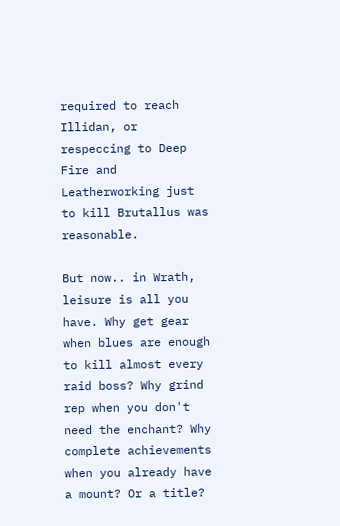required to reach Illidan, or respeccing to Deep Fire and Leatherworking just to kill Brutallus was reasonable.

But now.. in Wrath, leisure is all you have. Why get gear when blues are enough to kill almost every raid boss? Why grind rep when you don't need the enchant? Why complete achievements when you already have a mount? Or a title?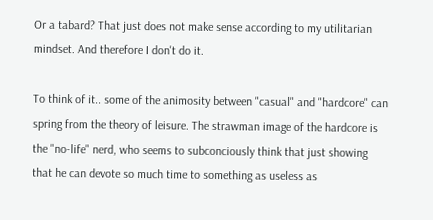Or a tabard? That just does not make sense according to my utilitarian mindset. And therefore I don't do it.

To think of it.. some of the animosity between "casual" and "hardcore" can spring from the theory of leisure. The strawman image of the hardcore is the "no-life" nerd, who seems to subconciously think that just showing that he can devote so much time to something as useless as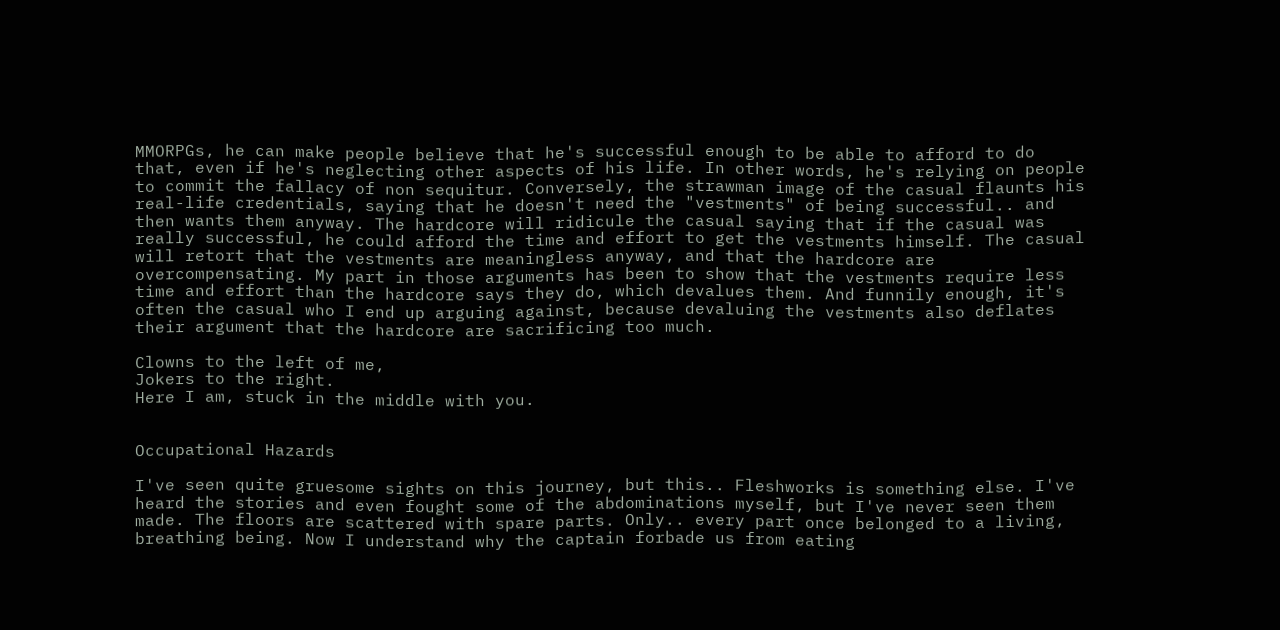MMORPGs, he can make people believe that he's successful enough to be able to afford to do that, even if he's neglecting other aspects of his life. In other words, he's relying on people to commit the fallacy of non sequitur. Conversely, the strawman image of the casual flaunts his real-life credentials, saying that he doesn't need the "vestments" of being successful.. and then wants them anyway. The hardcore will ridicule the casual saying that if the casual was really successful, he could afford the time and effort to get the vestments himself. The casual will retort that the vestments are meaningless anyway, and that the hardcore are overcompensating. My part in those arguments has been to show that the vestments require less time and effort than the hardcore says they do, which devalues them. And funnily enough, it's often the casual who I end up arguing against, because devaluing the vestments also deflates their argument that the hardcore are sacrificing too much.

Clowns to the left of me,
Jokers to the right.
Here I am, stuck in the middle with you.


Occupational Hazards

I've seen quite gruesome sights on this journey, but this.. Fleshworks is something else. I've heard the stories and even fought some of the abdominations myself, but I've never seen them made. The floors are scattered with spare parts. Only.. every part once belonged to a living, breathing being. Now I understand why the captain forbade us from eating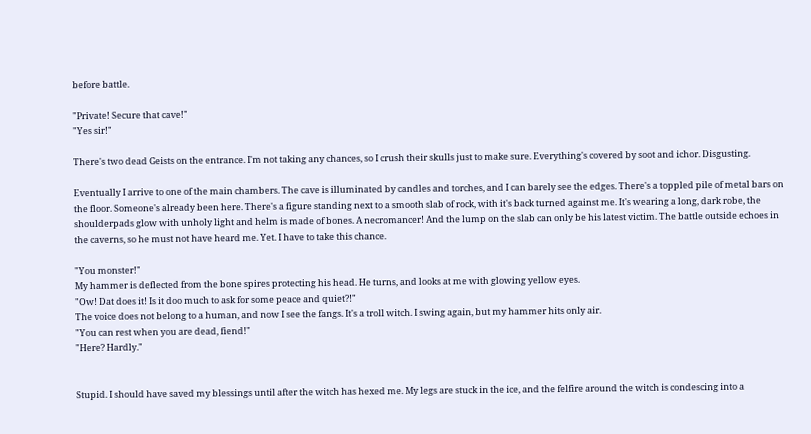before battle.

"Private! Secure that cave!"
"Yes sir!"

There's two dead Geists on the entrance. I'm not taking any chances, so I crush their skulls just to make sure. Everything's covered by soot and ichor. Disgusting.

Eventually I arrive to one of the main chambers. The cave is illuminated by candles and torches, and I can barely see the edges. There's a toppled pile of metal bars on the floor. Someone's already been here. There's a figure standing next to a smooth slab of rock, with it's back turned against me. It's wearing a long, dark robe, the shoulderpads glow with unholy light and helm is made of bones. A necromancer! And the lump on the slab can only be his latest victim. The battle outside echoes in the caverns, so he must not have heard me. Yet. I have to take this chance.

"You monster!"
My hammer is deflected from the bone spires protecting his head. He turns, and looks at me with glowing yellow eyes.
"Ow! Dat does it! Is it doo much to ask for some peace and quiet?!"
The voice does not belong to a human, and now I see the fangs. It's a troll witch. I swing again, but my hammer hits only air.
"You can rest when you are dead, fiend!"
"Here? Hardly."


Stupid. I should have saved my blessings until after the witch has hexed me. My legs are stuck in the ice, and the felfire around the witch is condescing into a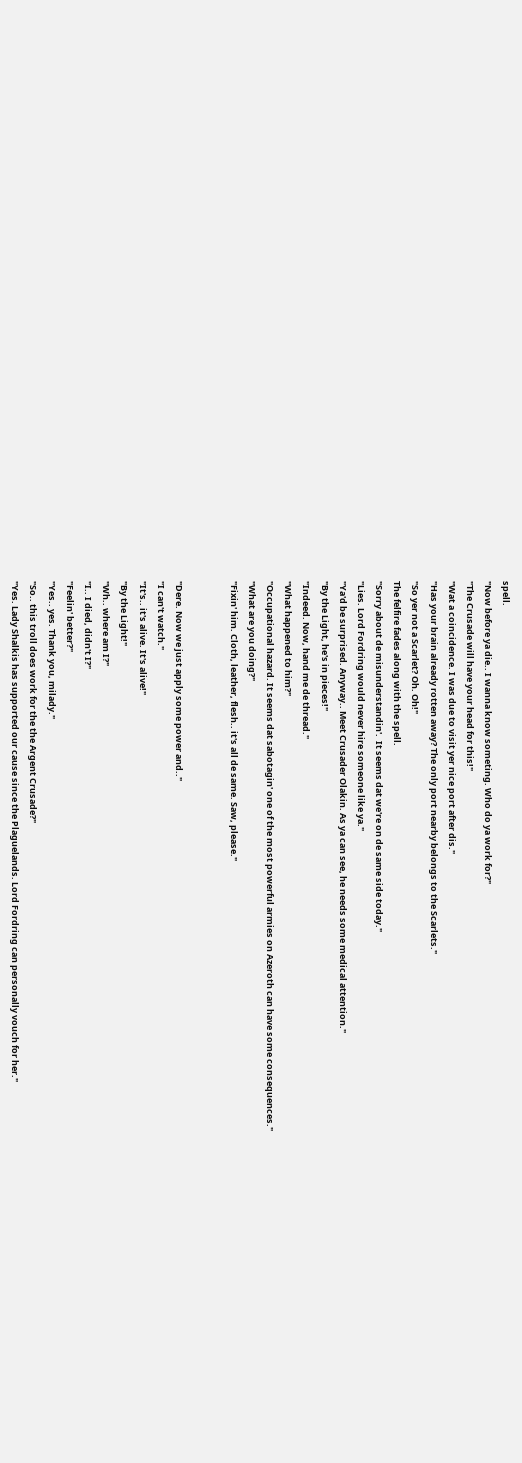spell.
"Now before ya die.. I wanna know someting. Who do ya work for?"
"The Crusade will have your head for this!"
"Wat a coincidence. I was due to visit yer nice port after dis."
"Has your brain already rotten away? The only port nearby belongs to the Scarlets."
"So yer not a Scarlet? Oh. Oh!"
The felfire fades along with the spell.
"Sorry about de misunderstandin'.  It seems dat we're on de same side today."
"Lies. Lord Fordring would never hire someone like ya."
"Ya'd be surprised. Anyway.. Meet Crusader Olakin. As ya can see, he needs some medical attention."
"By the Light, he's in pieces!"
"Indeed. Now, hand me de thread."
"What happened to him?"
"Occupational hazard. It seems dat sabotagin' one of the most powerful armies on Azeroth can have some consequences."
"What are you doing?"
"Fixin' him. Cloth, leather, flesh.. it's all de same. Saw, please."


"Dere. Now we just apply some power and.."
"I can't watch."
"It's.. it's alive. It's alive!"
"By the Light!"
"Wh.. where am I?"
"I.. I died, didn't I?"
"Feelin' better?"
"Yes.. yes. Thank you, milady."
"So.. this troll does work for the the Argent Crusade?"
"Yes. Lady Shalkis has supported our cause since the Plaguelands. Lord Fordring can personally vouch for her."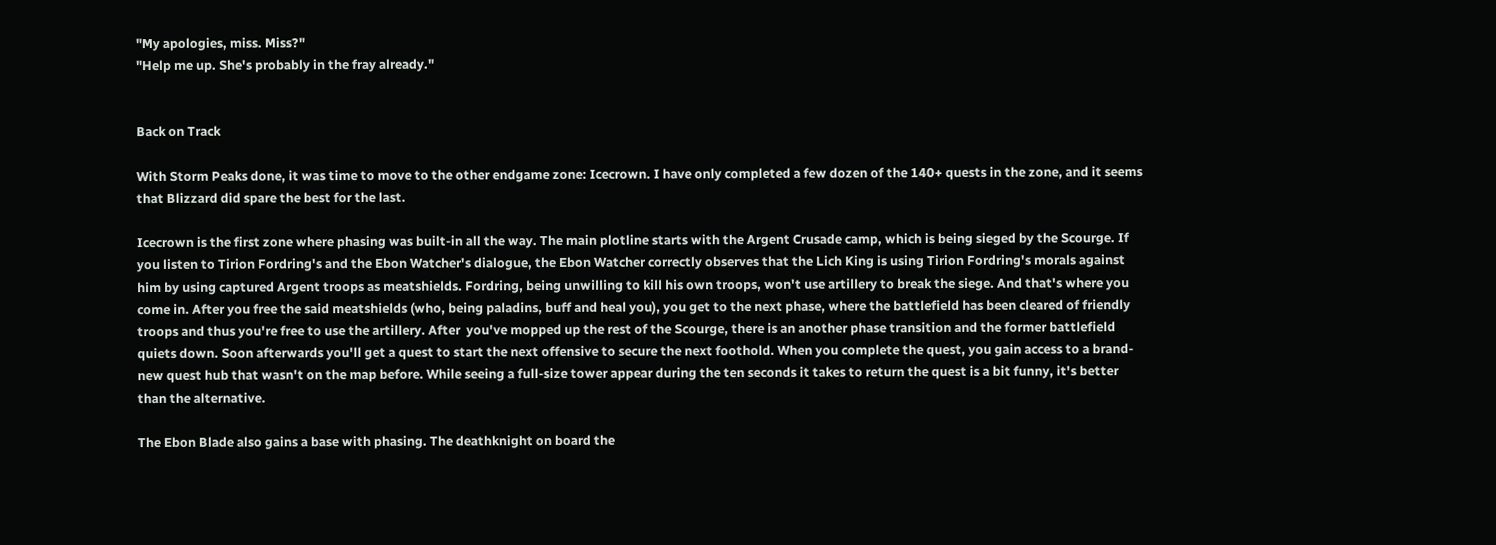"My apologies, miss. Miss?"
"Help me up. She's probably in the fray already."


Back on Track

With Storm Peaks done, it was time to move to the other endgame zone: Icecrown. I have only completed a few dozen of the 140+ quests in the zone, and it seems that Blizzard did spare the best for the last.

Icecrown is the first zone where phasing was built-in all the way. The main plotline starts with the Argent Crusade camp, which is being sieged by the Scourge. If you listen to Tirion Fordring's and the Ebon Watcher's dialogue, the Ebon Watcher correctly observes that the Lich King is using Tirion Fordring's morals against him by using captured Argent troops as meatshields. Fordring, being unwilling to kill his own troops, won't use artillery to break the siege. And that's where you come in. After you free the said meatshields (who, being paladins, buff and heal you), you get to the next phase, where the battlefield has been cleared of friendly troops and thus you're free to use the artillery. After  you've mopped up the rest of the Scourge, there is an another phase transition and the former battlefield quiets down. Soon afterwards you'll get a quest to start the next offensive to secure the next foothold. When you complete the quest, you gain access to a brand-new quest hub that wasn't on the map before. While seeing a full-size tower appear during the ten seconds it takes to return the quest is a bit funny, it's better than the alternative.

The Ebon Blade also gains a base with phasing. The deathknight on board the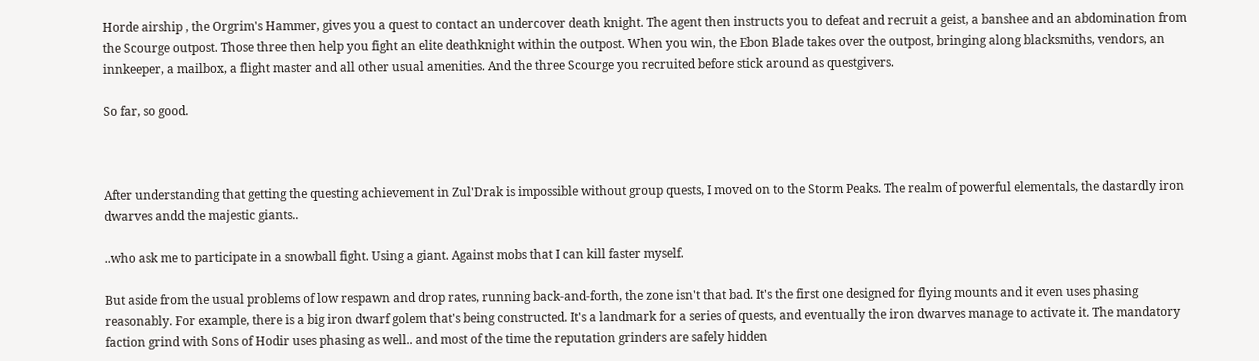Horde airship , the Orgrim's Hammer, gives you a quest to contact an undercover death knight. The agent then instructs you to defeat and recruit a geist, a banshee and an abdomination from the Scourge outpost. Those three then help you fight an elite deathknight within the outpost. When you win, the Ebon Blade takes over the outpost, bringing along blacksmiths, vendors, an innkeeper, a mailbox, a flight master and all other usual amenities. And the three Scourge you recruited before stick around as questgivers.

So far, so good.



After understanding that getting the questing achievement in Zul'Drak is impossible without group quests, I moved on to the Storm Peaks. The realm of powerful elementals, the dastardly iron dwarves andd the majestic giants..

..who ask me to participate in a snowball fight. Using a giant. Against mobs that I can kill faster myself.

But aside from the usual problems of low respawn and drop rates, running back-and-forth, the zone isn't that bad. It's the first one designed for flying mounts and it even uses phasing reasonably. For example, there is a big iron dwarf golem that's being constructed. It's a landmark for a series of quests, and eventually the iron dwarves manage to activate it. The mandatory faction grind with Sons of Hodir uses phasing as well.. and most of the time the reputation grinders are safely hidden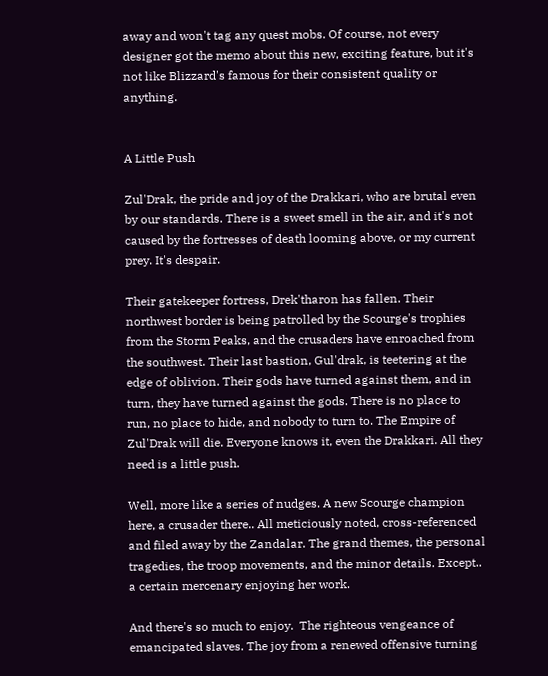away and won't tag any quest mobs. Of course, not every designer got the memo about this new, exciting feature, but it's not like Blizzard's famous for their consistent quality or anything.


A Little Push

Zul'Drak, the pride and joy of the Drakkari, who are brutal even by our standards. There is a sweet smell in the air, and it's not caused by the fortresses of death looming above, or my current prey. It's despair.

Their gatekeeper fortress, Drek'tharon has fallen. Their northwest border is being patrolled by the Scourge's trophies from the Storm Peaks, and the crusaders have enroached from the southwest. Their last bastion, Gul'drak, is teetering at the edge of oblivion. Their gods have turned against them, and in turn, they have turned against the gods. There is no place to run, no place to hide, and nobody to turn to. The Empire of Zul'Drak will die. Everyone knows it, even the Drakkari. All they need is a little push.

Well, more like a series of nudges. A new Scourge champion here, a crusader there.. All meticiously noted, cross-referenced and filed away by the Zandalar. The grand themes, the personal tragedies, the troop movements, and the minor details. Except.. a certain mercenary enjoying her work.

And there's so much to enjoy.  The righteous vengeance of emancipated slaves. The joy from a renewed offensive turning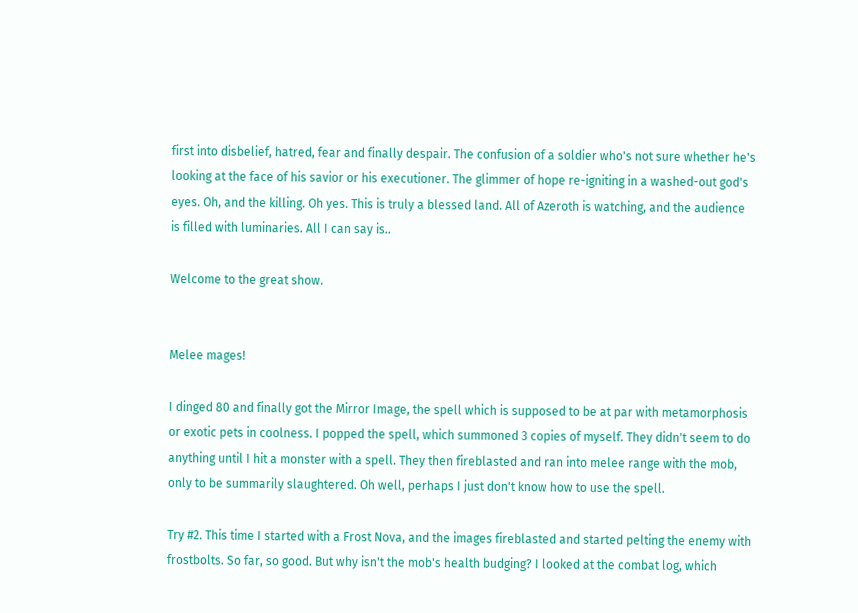first into disbelief, hatred, fear and finally despair. The confusion of a soldier who's not sure whether he's looking at the face of his savior or his executioner. The glimmer of hope re-igniting in a washed-out god's eyes. Oh, and the killing. Oh yes. This is truly a blessed land. All of Azeroth is watching, and the audience is filled with luminaries. All I can say is..

Welcome to the great show.


Melee mages!

I dinged 80 and finally got the Mirror Image, the spell which is supposed to be at par with metamorphosis or exotic pets in coolness. I popped the spell, which summoned 3 copies of myself. They didn't seem to do anything until I hit a monster with a spell. They then fireblasted and ran into melee range with the mob, only to be summarily slaughtered. Oh well, perhaps I just don't know how to use the spell.

Try #2. This time I started with a Frost Nova, and the images fireblasted and started pelting the enemy with frostbolts. So far, so good. But why isn't the mob's health budging? I looked at the combat log, which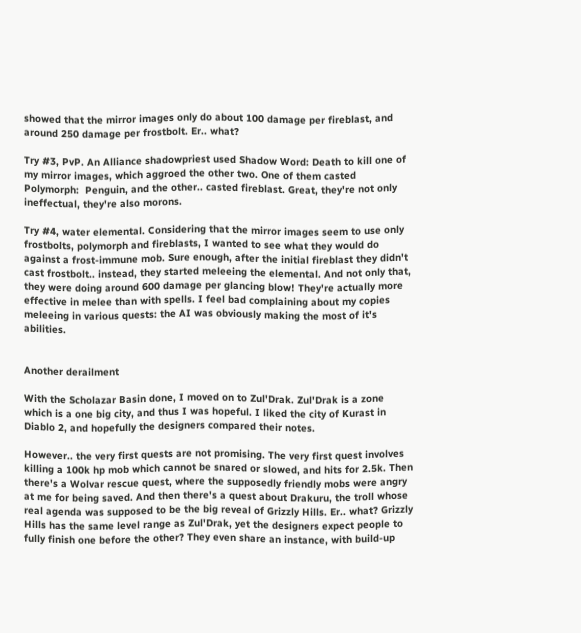showed that the mirror images only do about 100 damage per fireblast, and around 250 damage per frostbolt. Er.. what?

Try #3, PvP. An Alliance shadowpriest used Shadow Word: Death to kill one of my mirror images, which aggroed the other two. One of them casted Polymorph:  Penguin, and the other.. casted fireblast. Great, they're not only ineffectual, they're also morons.

Try #4, water elemental. Considering that the mirror images seem to use only frostbolts, polymorph and fireblasts, I wanted to see what they would do against a frost-immune mob. Sure enough, after the initial fireblast they didn't cast frostbolt.. instead, they started meleeing the elemental. And not only that, they were doing around 600 damage per glancing blow! They're actually more effective in melee than with spells. I feel bad complaining about my copies meleeing in various quests: the AI was obviously making the most of it's abilities.


Another derailment

With the Scholazar Basin done, I moved on to Zul'Drak. Zul'Drak is a zone which is a one big city, and thus I was hopeful. I liked the city of Kurast in Diablo 2, and hopefully the designers compared their notes.

However.. the very first quests are not promising. The very first quest involves killing a 100k hp mob which cannot be snared or slowed, and hits for 2.5k. Then there's a Wolvar rescue quest, where the supposedly friendly mobs were angry at me for being saved. And then there's a quest about Drakuru, the troll whose real agenda was supposed to be the big reveal of Grizzly Hills. Er.. what? Grizzly Hills has the same level range as Zul'Drak, yet the designers expect people to fully finish one before the other? They even share an instance, with build-up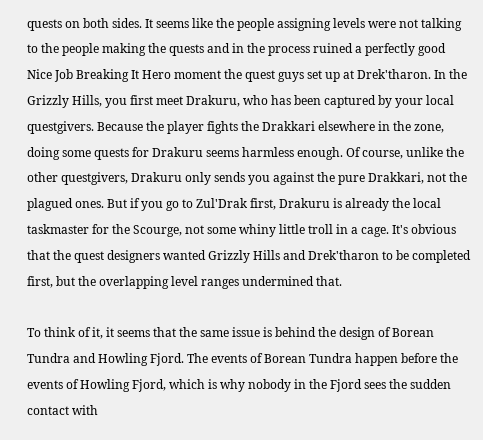quests on both sides. It seems like the people assigning levels were not talking to the people making the quests and in the process ruined a perfectly good Nice Job Breaking It Hero moment the quest guys set up at Drek'tharon. In the Grizzly Hills, you first meet Drakuru, who has been captured by your local questgivers. Because the player fights the Drakkari elsewhere in the zone, doing some quests for Drakuru seems harmless enough. Of course, unlike the other questgivers, Drakuru only sends you against the pure Drakkari, not the plagued ones. But if you go to Zul'Drak first, Drakuru is already the local taskmaster for the Scourge, not some whiny little troll in a cage. It's obvious that the quest designers wanted Grizzly Hills and Drek'tharon to be completed first, but the overlapping level ranges undermined that.

To think of it, it seems that the same issue is behind the design of Borean Tundra and Howling Fjord. The events of Borean Tundra happen before the events of Howling Fjord, which is why nobody in the Fjord sees the sudden contact with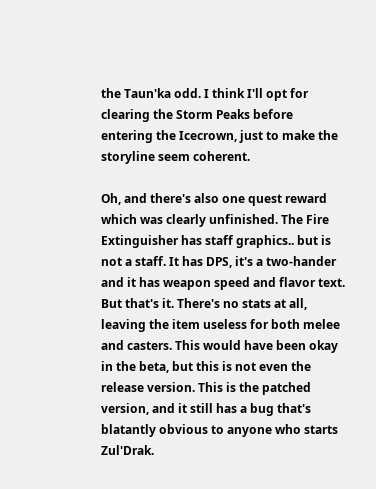the Taun'ka odd. I think I'll opt for clearing the Storm Peaks before entering the Icecrown, just to make the storyline seem coherent.

Oh, and there's also one quest reward which was clearly unfinished. The Fire Extinguisher has staff graphics.. but is not a staff. It has DPS, it's a two-hander and it has weapon speed and flavor text. But that's it. There's no stats at all, leaving the item useless for both melee and casters. This would have been okay in the beta, but this is not even the release version. This is the patched version, and it still has a bug that's blatantly obvious to anyone who starts Zul'Drak.